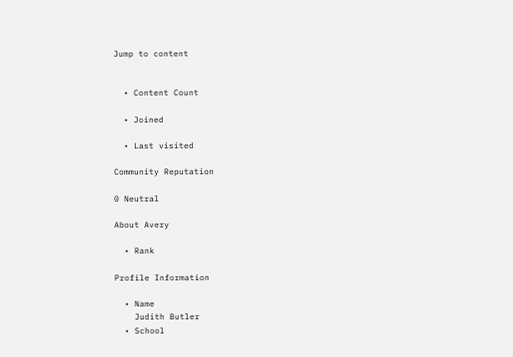Jump to content


  • Content Count

  • Joined

  • Last visited

Community Reputation

0 Neutral

About Avery

  • Rank

Profile Information

  • Name
    Judith Butler
  • School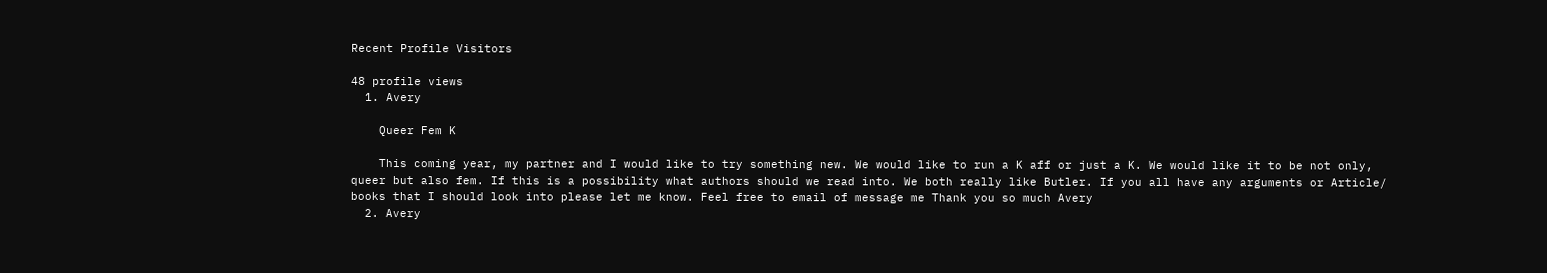Recent Profile Visitors

48 profile views
  1. Avery

    Queer Fem K

    This coming year, my partner and I would like to try something new. We would like to run a K aff or just a K. We would like it to be not only, queer but also fem. If this is a possibility what authors should we read into. We both really like Butler. If you all have any arguments or Article/ books that I should look into please let me know. Feel free to email of message me Thank you so much Avery
  2. Avery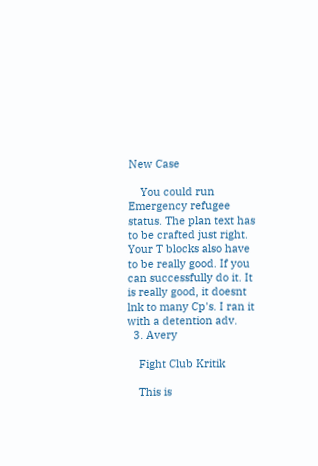New Case

    You could run Emergency refugee status. The plan text has to be crafted just right. Your T blocks also have to be really good. If you can successfully do it. It is really good, it doesnt lnk to many Cp's. I ran it with a detention adv.
  3. Avery

    Fight Club Kritik

    This is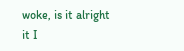woke, is it alright it I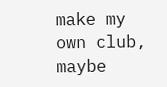make my own club, maybe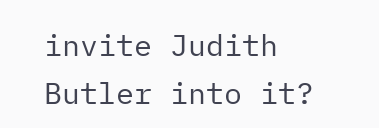invite Judith Butler into it?